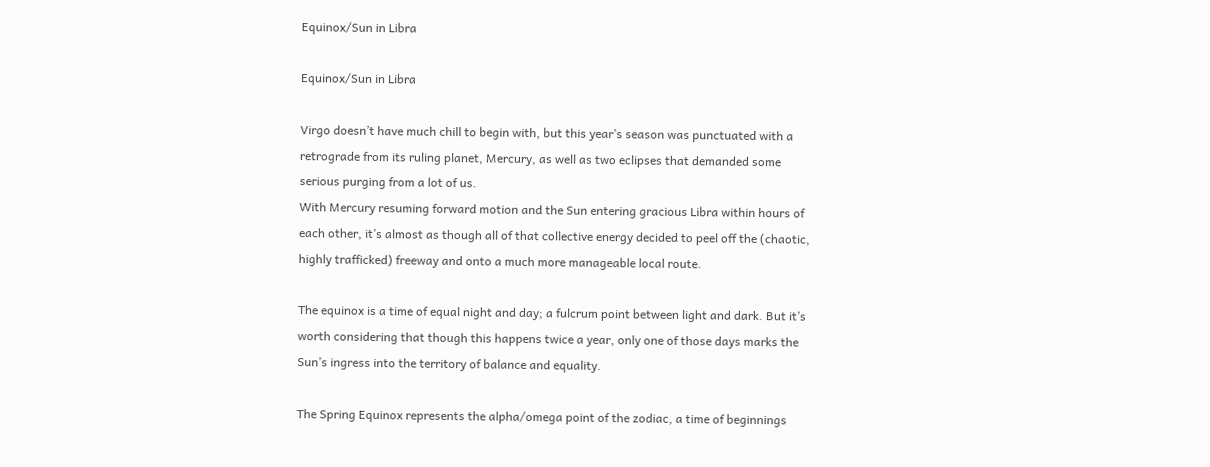Equinox/Sun in Libra

Equinox/Sun in Libra

Virgo doesn’t have much chill to begin with, but this year’s season was punctuated with a retrograde from its ruling planet, Mercury, as well as two eclipses that demanded some serious purging from a lot of us.
With Mercury resuming forward motion and the Sun entering gracious Libra within hours of each other, it’s almost as though all of that collective energy decided to peel off the (chaotic, highly trafficked) freeway and onto a much more manageable local route.

The equinox is a time of equal night and day; a fulcrum point between light and dark. But it’s worth considering that though this happens twice a year, only one of those days marks the Sun’s ingress into the territory of balance and equality.

The Spring Equinox represents the alpha/omega point of the zodiac, a time of beginnings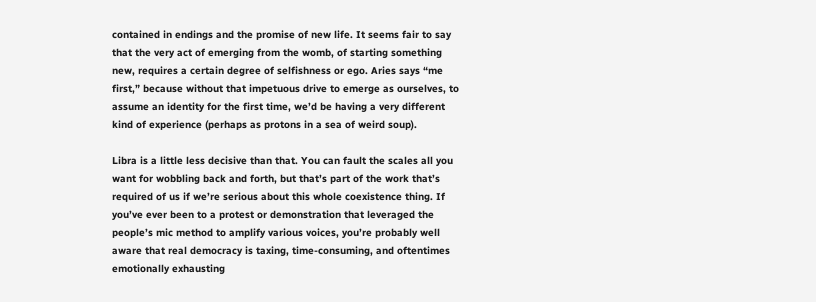contained in endings and the promise of new life. It seems fair to say that the very act of emerging from the womb, of starting something new, requires a certain degree of selfishness or ego. Aries says “me first,” because without that impetuous drive to emerge as ourselves, to assume an identity for the first time, we’d be having a very different kind of experience (perhaps as protons in a sea of weird soup).

Libra is a little less decisive than that. You can fault the scales all you want for wobbling back and forth, but that’s part of the work that’s required of us if we’re serious about this whole coexistence thing. If you’ve ever been to a protest or demonstration that leveraged the people’s mic method to amplify various voices, you’re probably well aware that real democracy is taxing, time-consuming, and oftentimes emotionally exhausting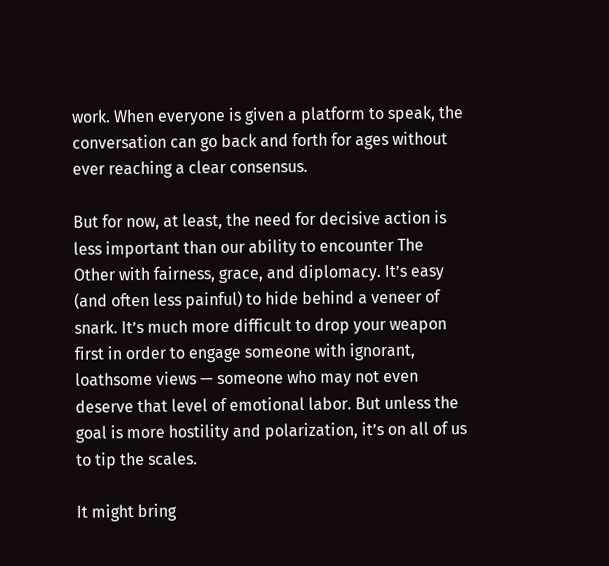work. When everyone is given a platform to speak, the conversation can go back and forth for ages without ever reaching a clear consensus.

But for now, at least, the need for decisive action is less important than our ability to encounter The Other with fairness, grace, and diplomacy. It’s easy (and often less painful) to hide behind a veneer of snark. It’s much more difficult to drop your weapon first in order to engage someone with ignorant, loathsome views — someone who may not even deserve that level of emotional labor. But unless the goal is more hostility and polarization, it’s on all of us to tip the scales.

It might bring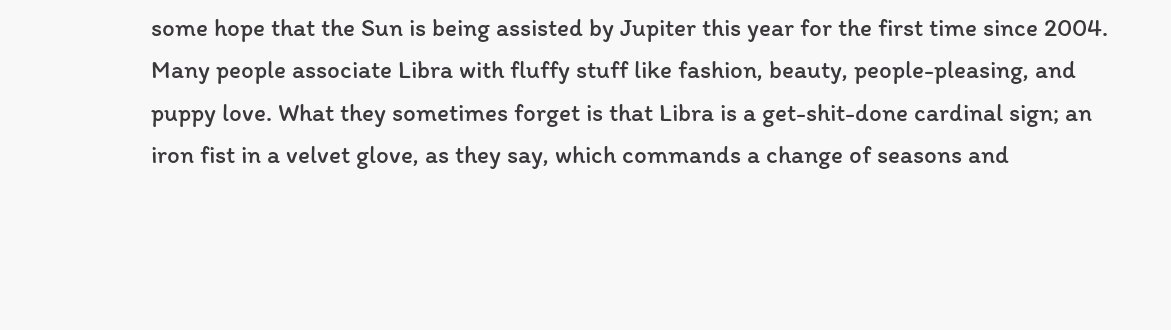some hope that the Sun is being assisted by Jupiter this year for the first time since 2004. Many people associate Libra with fluffy stuff like fashion, beauty, people-pleasing, and puppy love. What they sometimes forget is that Libra is a get-shit-done cardinal sign; an iron fist in a velvet glove, as they say, which commands a change of seasons and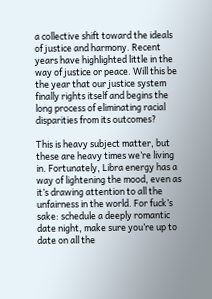a collective shift toward the ideals of justice and harmony. Recent years have highlighted little in the way of justice or peace. Will this be the year that our justice system finally rights itself and begins the long process of eliminating racial disparities from its outcomes?

This is heavy subject matter, but these are heavy times we’re living in. Fortunately, Libra energy has a way of lightening the mood, even as it’s drawing attention to all the unfairness in the world. For fuck’s sake: schedule a deeply romantic date night, make sure you’re up to date on all the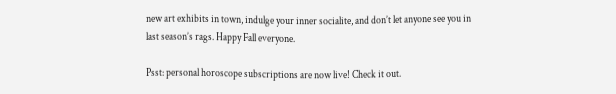new art exhibits in town, indulge your inner socialite, and don’t let anyone see you in last season’s rags. Happy Fall everyone.

Psst: personal horoscope subscriptions are now live! Check it out.